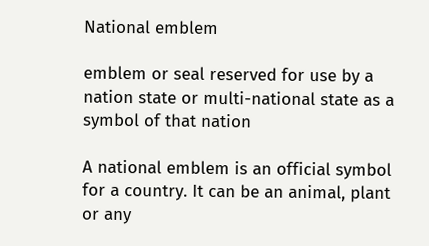National emblem

emblem or seal reserved for use by a nation state or multi-national state as a symbol of that nation

A national emblem is an official symbol for a country. It can be an animal, plant or any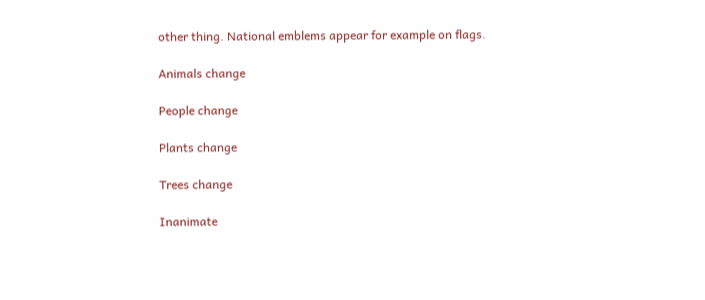other thing. National emblems appear for example on flags.

Animals change

People change

Plants change

Trees change

Inanimate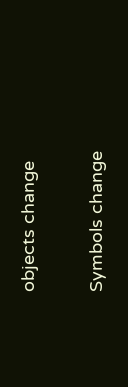objects change

Symbols change